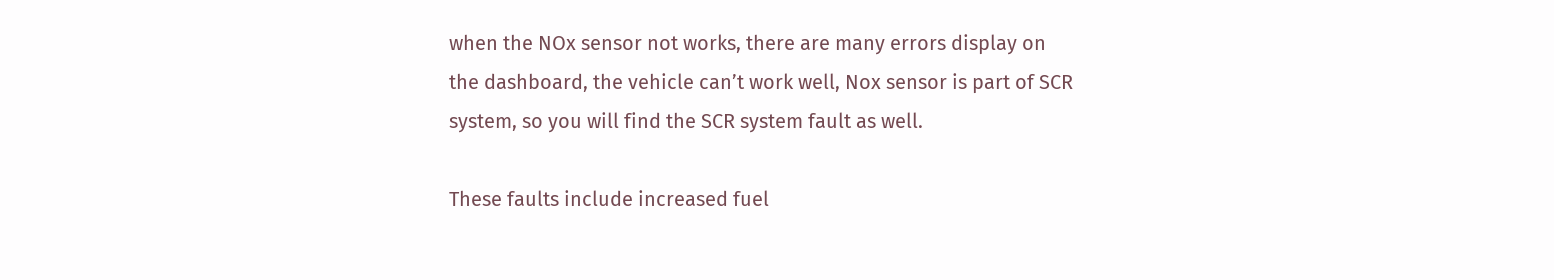when the NOx sensor not works, there are many errors display on the dashboard, the vehicle can’t work well, Nox sensor is part of SCR system, so you will find the SCR system fault as well.

These faults include increased fuel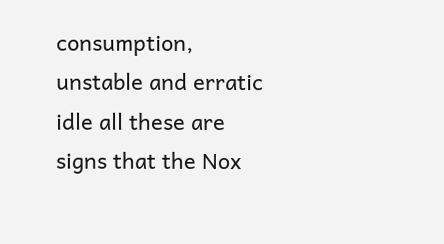consumption, unstable and erratic idle all these are signs that the Nox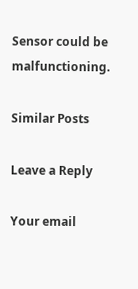Sensor could be malfunctioning.

Similar Posts

Leave a Reply

Your email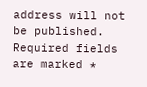address will not be published. Required fields are marked *